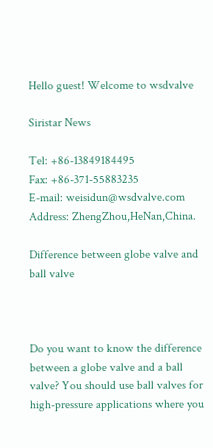Hello guest! Welcome to wsdvalve

Siristar News

Tel: +86-13849184495
Fax: +86-371-55883235
E-mail: weisidun@wsdvalve.com
Address: ZhengZhou,HeNan,China.

Difference between globe valve and ball valve



Do you want to know the difference between a globe valve and a ball valve? You should use ball valves for high-pressure applications where you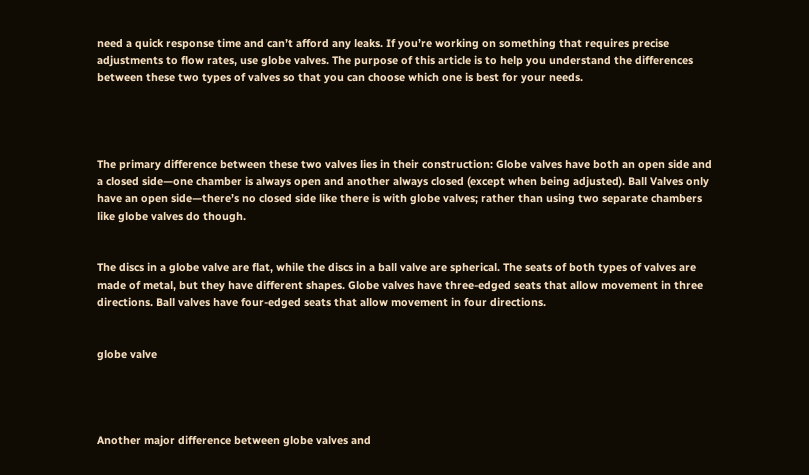need a quick response time and can’t afford any leaks. If you’re working on something that requires precise adjustments to flow rates, use globe valves. The purpose of this article is to help you understand the differences between these two types of valves so that you can choose which one is best for your needs.




The primary difference between these two valves lies in their construction: Globe valves have both an open side and a closed side—one chamber is always open and another always closed (except when being adjusted). Ball Valves only have an open side—there’s no closed side like there is with globe valves; rather than using two separate chambers like globe valves do though.


The discs in a globe valve are flat, while the discs in a ball valve are spherical. The seats of both types of valves are made of metal, but they have different shapes. Globe valves have three-edged seats that allow movement in three directions. Ball valves have four-edged seats that allow movement in four directions.


globe valve




Another major difference between globe valves and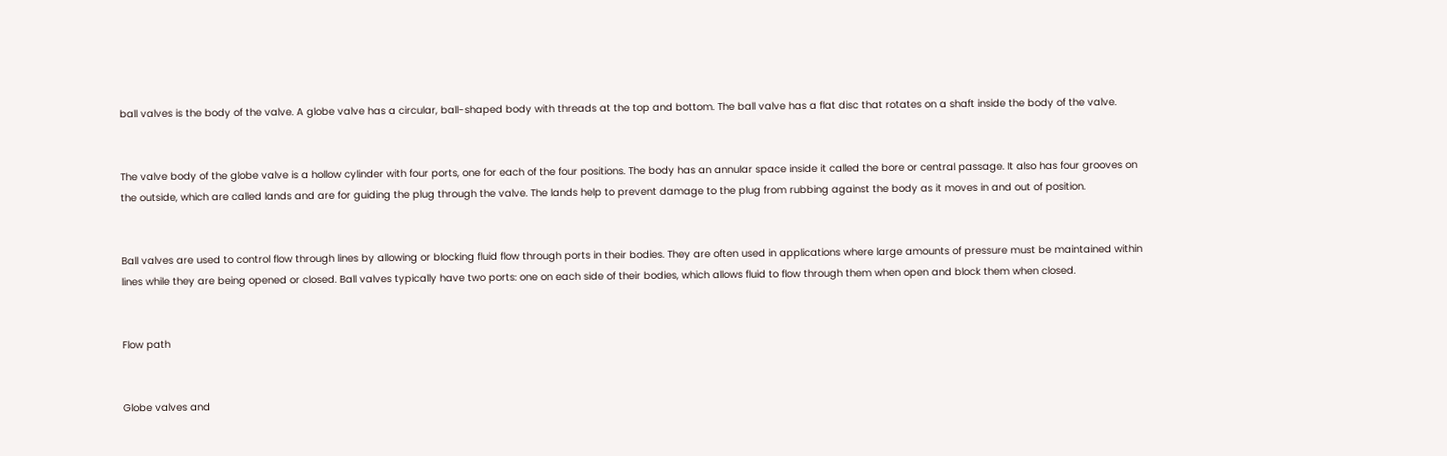ball valves is the body of the valve. A globe valve has a circular, ball-shaped body with threads at the top and bottom. The ball valve has a flat disc that rotates on a shaft inside the body of the valve.


The valve body of the globe valve is a hollow cylinder with four ports, one for each of the four positions. The body has an annular space inside it called the bore or central passage. It also has four grooves on the outside, which are called lands and are for guiding the plug through the valve. The lands help to prevent damage to the plug from rubbing against the body as it moves in and out of position.


Ball valves are used to control flow through lines by allowing or blocking fluid flow through ports in their bodies. They are often used in applications where large amounts of pressure must be maintained within lines while they are being opened or closed. Ball valves typically have two ports: one on each side of their bodies, which allows fluid to flow through them when open and block them when closed.


Flow path


Globe valves and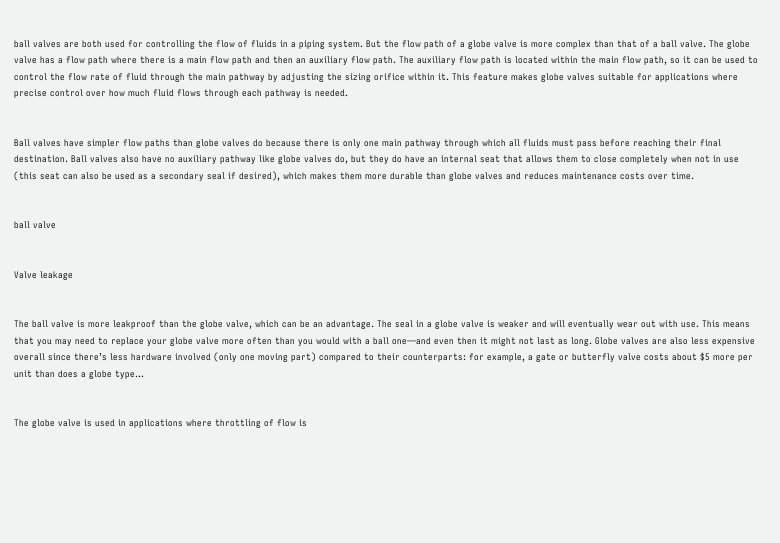ball valves are both used for controlling the flow of fluids in a piping system. But the flow path of a globe valve is more complex than that of a ball valve. The globe valve has a flow path where there is a main flow path and then an auxiliary flow path. The auxiliary flow path is located within the main flow path, so it can be used to control the flow rate of fluid through the main pathway by adjusting the sizing orifice within it. This feature makes globe valves suitable for applications where precise control over how much fluid flows through each pathway is needed.


Ball valves have simpler flow paths than globe valves do because there is only one main pathway through which all fluids must pass before reaching their final destination. Ball valves also have no auxiliary pathway like globe valves do, but they do have an internal seat that allows them to close completely when not in use (this seat can also be used as a secondary seal if desired), which makes them more durable than globe valves and reduces maintenance costs over time.


ball valve


Valve leakage


The ball valve is more leakproof than the globe valve, which can be an advantage. The seal in a globe valve is weaker and will eventually wear out with use. This means that you may need to replace your globe valve more often than you would with a ball one—and even then it might not last as long. Globe valves are also less expensive overall since there’s less hardware involved (only one moving part) compared to their counterparts: for example, a gate or butterfly valve costs about $5 more per unit than does a globe type…


The globe valve is used in applications where throttling of flow is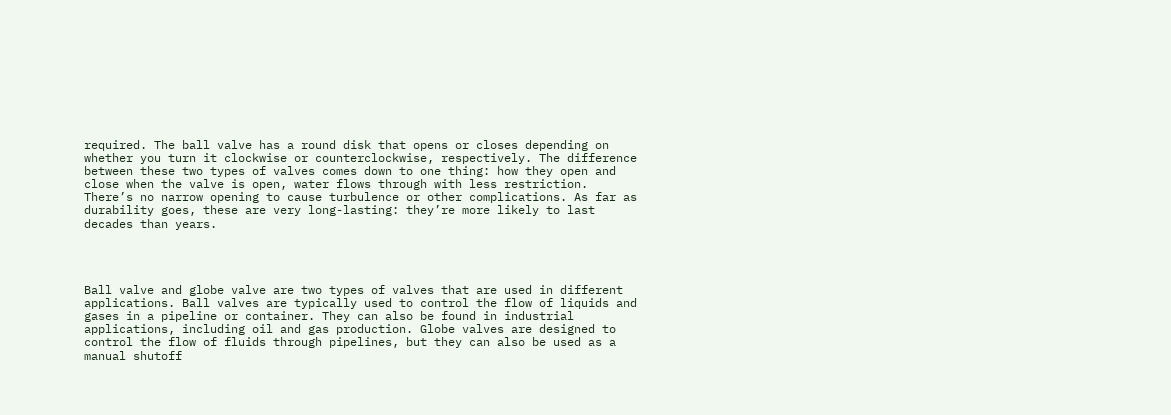required. The ball valve has a round disk that opens or closes depending on whether you turn it clockwise or counterclockwise, respectively. The difference between these two types of valves comes down to one thing: how they open and close when the valve is open, water flows through with less restriction. There’s no narrow opening to cause turbulence or other complications. As far as durability goes, these are very long-lasting: they’re more likely to last decades than years.




Ball valve and globe valve are two types of valves that are used in different applications. Ball valves are typically used to control the flow of liquids and gases in a pipeline or container. They can also be found in industrial applications, including oil and gas production. Globe valves are designed to control the flow of fluids through pipelines, but they can also be used as a manual shutoff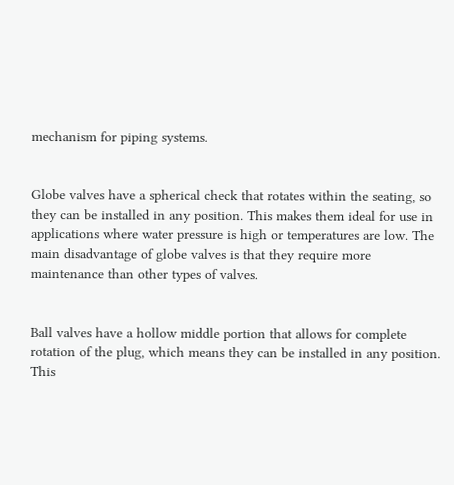mechanism for piping systems.


Globe valves have a spherical check that rotates within the seating, so they can be installed in any position. This makes them ideal for use in applications where water pressure is high or temperatures are low. The main disadvantage of globe valves is that they require more maintenance than other types of valves.


Ball valves have a hollow middle portion that allows for complete rotation of the plug, which means they can be installed in any position. This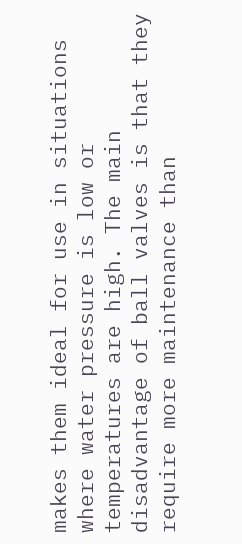makes them ideal for use in situations where water pressure is low or temperatures are high. The main disadvantage of ball valves is that they require more maintenance than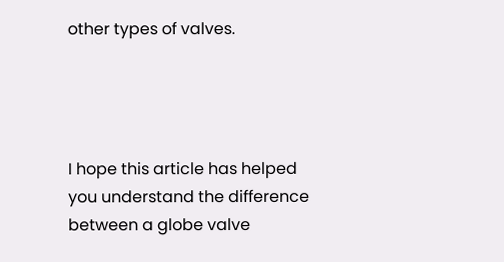other types of valves.




I hope this article has helped you understand the difference between a globe valve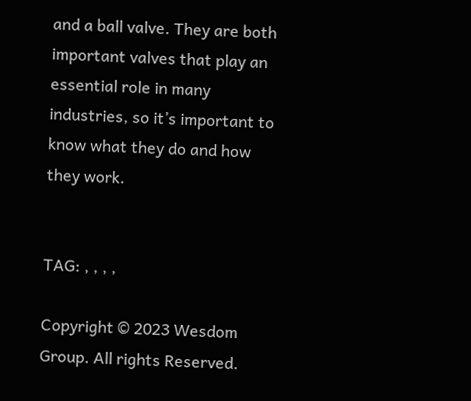and a ball valve. They are both important valves that play an essential role in many industries, so it’s important to know what they do and how they work.


TAG: , , , ,

Copyright © 2023 Wesdom Group. All rights Reserved.